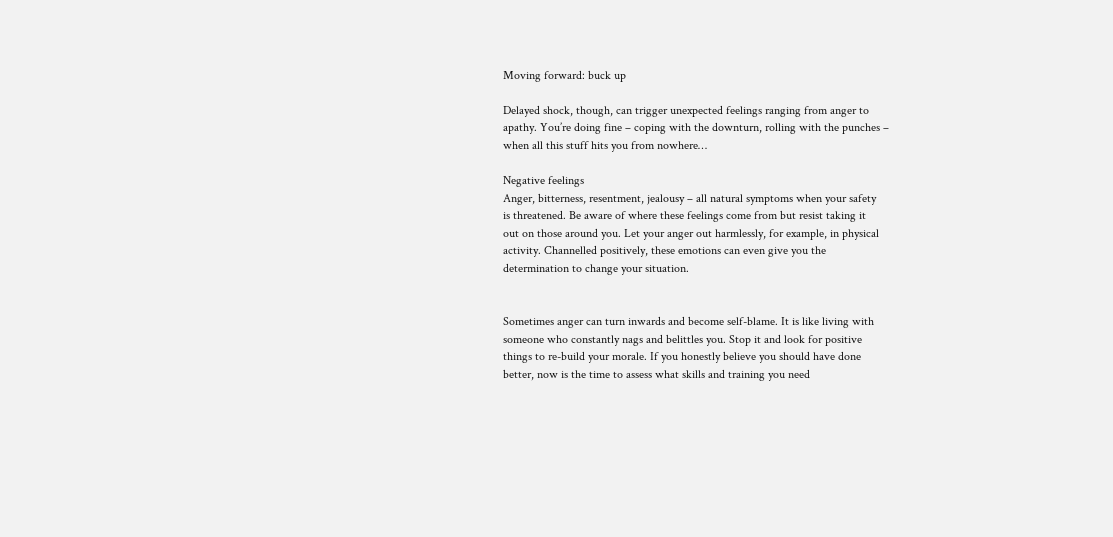Moving forward: buck up

Delayed shock, though, can trigger unexpected feelings ranging from anger to
apathy. You’re doing fine – coping with the downturn, rolling with the punches –
when all this stuff hits you from nowhere…

Negative feelings
Anger, bitterness, resentment, jealousy – all natural symptoms when your safety
is threatened. Be aware of where these feelings come from but resist taking it
out on those around you. Let your anger out harmlessly, for example, in physical
activity. Channelled positively, these emotions can even give you the
determination to change your situation.


Sometimes anger can turn inwards and become self-blame. It is like living with
someone who constantly nags and belittles you. Stop it and look for positive
things to re-build your morale. If you honestly believe you should have done
better, now is the time to assess what skills and training you need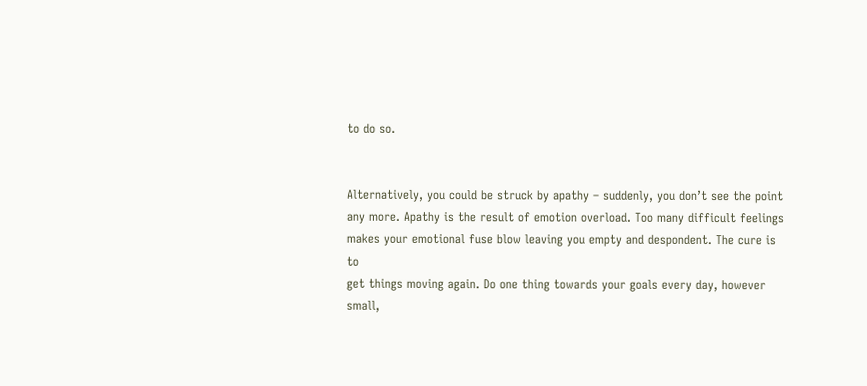to do so.


Alternatively, you could be struck by apathy – suddenly, you don’t see the point
any more. Apathy is the result of emotion overload. Too many difficult feelings
makes your emotional fuse blow leaving you empty and despondent. The cure is to
get things moving again. Do one thing towards your goals every day, however
small,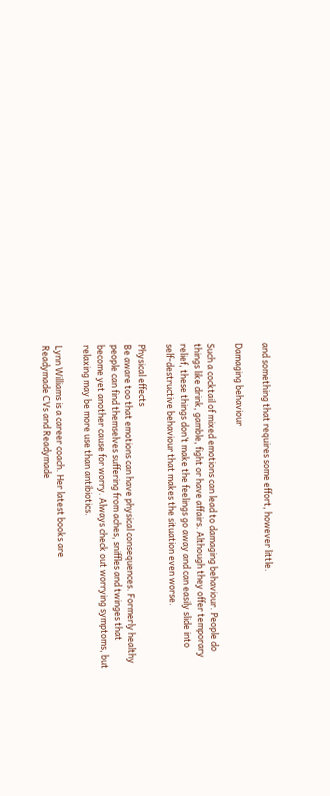and something that requires some effort, however little.

Damaging behaviour

Such a cocktail of mixed emotions can lead to damaging behaviour. People do
things like drink, gamble, fight or have affairs. Although they offer temporary
relief, these things don’t make the feelings go away and can easily slide into
self-destructive behaviour that makes the situation even worse.

Physical effects
Be aware too that emotions can have physical consequences. Formerly healthy
people can find themselves suffering from aches, sniffles and twinges that
become yet another cause for worry. Always check out worrying symptoms, but
relaxing may be more use than antibiotics.

Lynn Williams is a career coach. Her latest books are
Readymade CVs and Readymade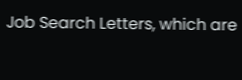Job Search Letters, which are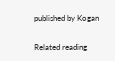published by Kogan

Related reading